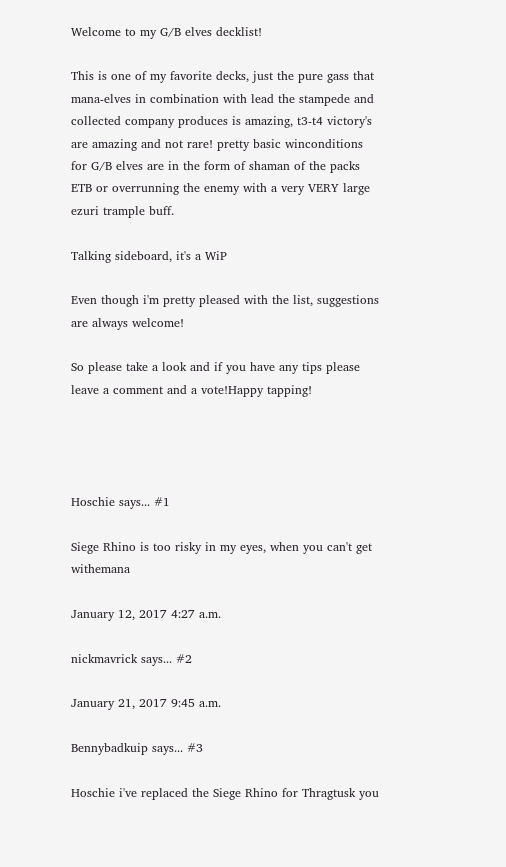Welcome to my G/B elves decklist!

This is one of my favorite decks, just the pure gass that mana-elves in combination with lead the stampede and collected company produces is amazing, t3-t4 victory's are amazing and not rare! pretty basic winconditions for G/B elves are in the form of shaman of the packs ETB or overrunning the enemy with a very VERY large ezuri trample buff.

Talking sideboard, it's a WiP

Even though i'm pretty pleased with the list, suggestions are always welcome!

So please take a look and if you have any tips please leave a comment and a vote!Happy tapping!




Hoschie says... #1

Siege Rhino is too risky in my eyes, when you can't get withemana

January 12, 2017 4:27 a.m.

nickmavrick says... #2

January 21, 2017 9:45 a.m.

Bennybadkuip says... #3

Hoschie i've replaced the Siege Rhino for Thragtusk you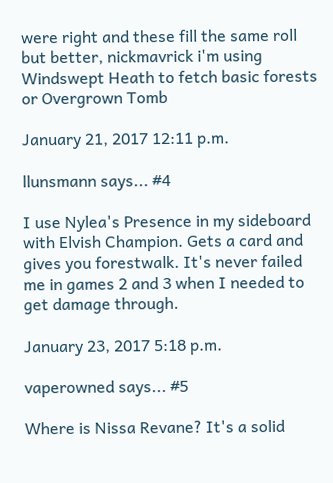were right and these fill the same roll but better, nickmavrick i'm using Windswept Heath to fetch basic forests or Overgrown Tomb

January 21, 2017 12:11 p.m.

llunsmann says... #4

I use Nylea's Presence in my sideboard with Elvish Champion. Gets a card and gives you forestwalk. It's never failed me in games 2 and 3 when I needed to get damage through.

January 23, 2017 5:18 p.m.

vaperowned says... #5

Where is Nissa Revane? It's a solid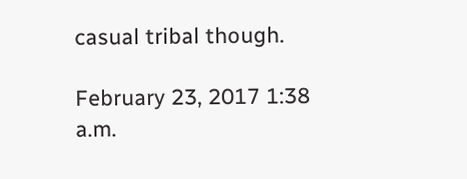casual tribal though.

February 23, 2017 1:38 a.m.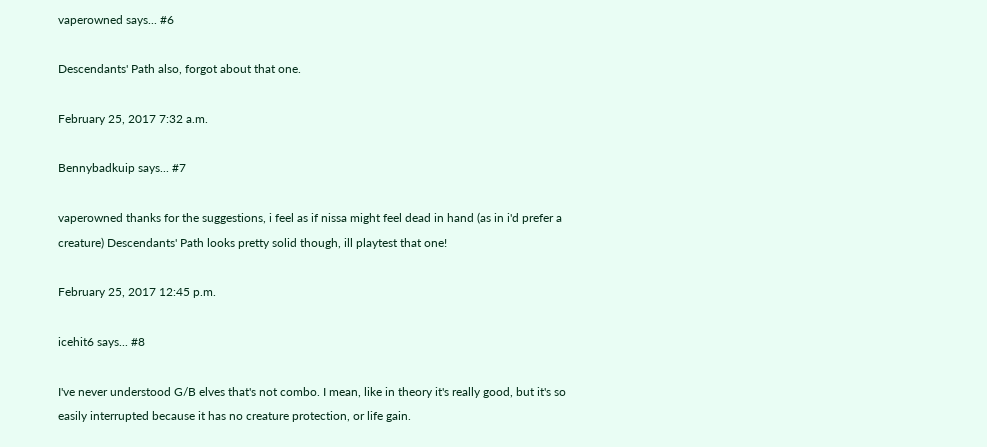vaperowned says... #6

Descendants' Path also, forgot about that one.

February 25, 2017 7:32 a.m.

Bennybadkuip says... #7

vaperowned thanks for the suggestions, i feel as if nissa might feel dead in hand (as in i'd prefer a creature) Descendants' Path looks pretty solid though, ill playtest that one!

February 25, 2017 12:45 p.m.

icehit6 says... #8

I've never understood G/B elves that's not combo. I mean, like in theory it's really good, but it's so easily interrupted because it has no creature protection, or life gain.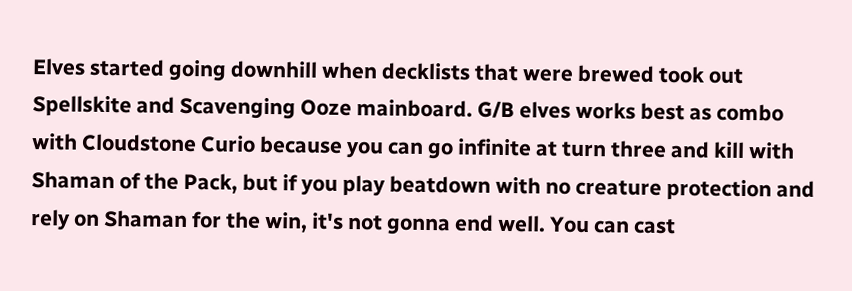Elves started going downhill when decklists that were brewed took out Spellskite and Scavenging Ooze mainboard. G/B elves works best as combo with Cloudstone Curio because you can go infinite at turn three and kill with Shaman of the Pack, but if you play beatdown with no creature protection and rely on Shaman for the win, it's not gonna end well. You can cast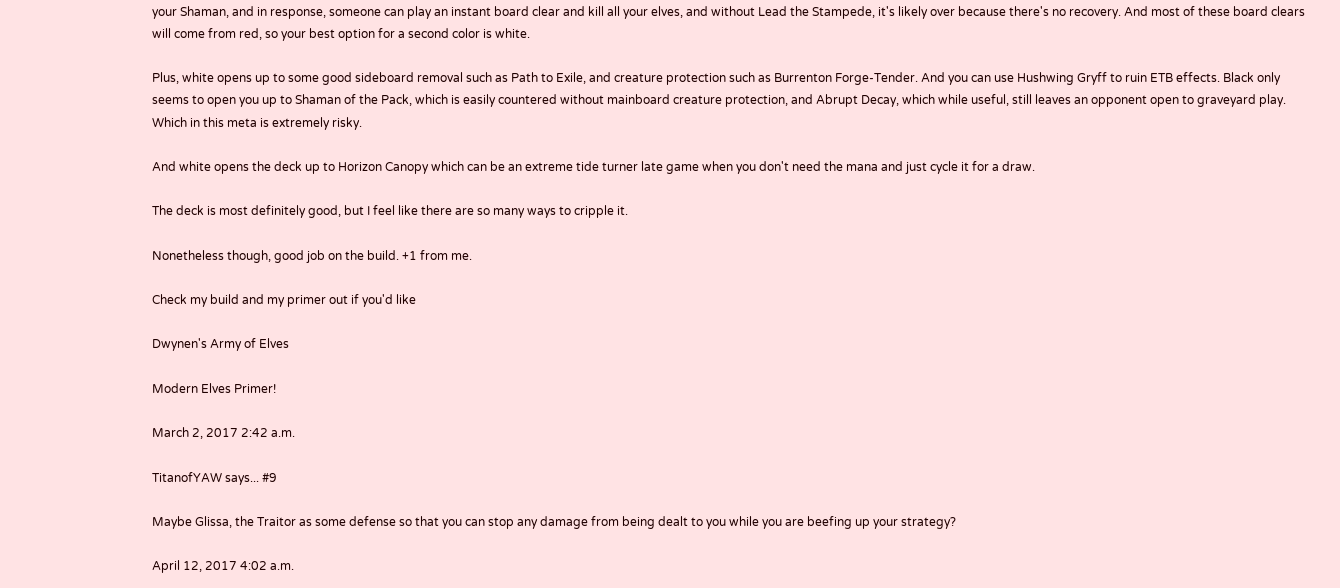your Shaman, and in response, someone can play an instant board clear and kill all your elves, and without Lead the Stampede, it's likely over because there's no recovery. And most of these board clears will come from red, so your best option for a second color is white.

Plus, white opens up to some good sideboard removal such as Path to Exile, and creature protection such as Burrenton Forge-Tender. And you can use Hushwing Gryff to ruin ETB effects. Black only seems to open you up to Shaman of the Pack, which is easily countered without mainboard creature protection, and Abrupt Decay, which while useful, still leaves an opponent open to graveyard play. Which in this meta is extremely risky.

And white opens the deck up to Horizon Canopy which can be an extreme tide turner late game when you don't need the mana and just cycle it for a draw.

The deck is most definitely good, but I feel like there are so many ways to cripple it.

Nonetheless though, good job on the build. +1 from me.

Check my build and my primer out if you'd like

Dwynen's Army of Elves

Modern Elves Primer!

March 2, 2017 2:42 a.m.

TitanofYAW says... #9

Maybe Glissa, the Traitor as some defense so that you can stop any damage from being dealt to you while you are beefing up your strategy?

April 12, 2017 4:02 a.m.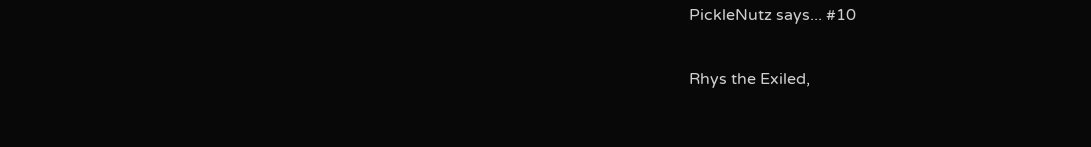PickleNutz says... #10

Rhys the Exiled,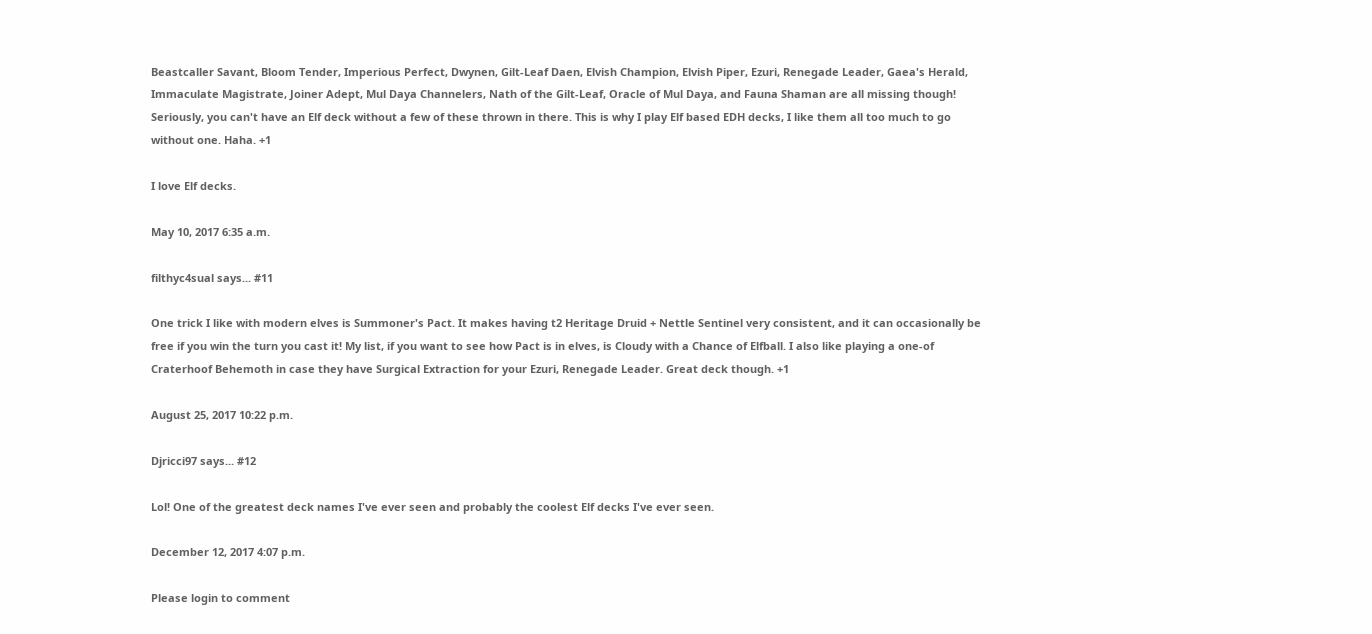Beastcaller Savant, Bloom Tender, Imperious Perfect, Dwynen, Gilt-Leaf Daen, Elvish Champion, Elvish Piper, Ezuri, Renegade Leader, Gaea's Herald, Immaculate Magistrate, Joiner Adept, Mul Daya Channelers, Nath of the Gilt-Leaf, Oracle of Mul Daya, and Fauna Shaman are all missing though! Seriously, you can't have an Elf deck without a few of these thrown in there. This is why I play Elf based EDH decks, I like them all too much to go without one. Haha. +1

I love Elf decks.

May 10, 2017 6:35 a.m.

filthyc4sual says... #11

One trick I like with modern elves is Summoner's Pact. It makes having t2 Heritage Druid + Nettle Sentinel very consistent, and it can occasionally be free if you win the turn you cast it! My list, if you want to see how Pact is in elves, is Cloudy with a Chance of Elfball. I also like playing a one-of Craterhoof Behemoth in case they have Surgical Extraction for your Ezuri, Renegade Leader. Great deck though. +1

August 25, 2017 10:22 p.m.

Djricci97 says... #12

Lol! One of the greatest deck names I've ever seen and probably the coolest Elf decks I've ever seen.

December 12, 2017 4:07 p.m.

Please login to comment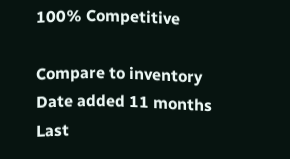100% Competitive

Compare to inventory
Date added 11 months
Last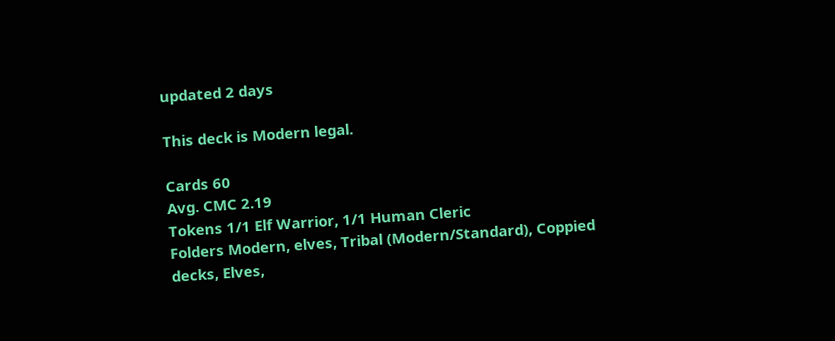updated 2 days

This deck is Modern legal.

Cards 60
Avg. CMC 2.19
Tokens 1/1 Elf Warrior, 1/1 Human Cleric
Folders Modern, elves, Tribal (Modern/Standard), Coppied decks, Elves,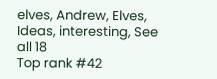elves, Andrew, Elves, Ideas, interesting, See all 18
Top rank #42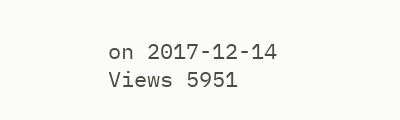on 2017-12-14
Views 5951